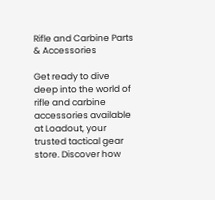Rifle and Carbine Parts & Accessories

Get ready to dive deep into the world of rifle and carbine accessories available at Loadout, your trusted tactical gear store. Discover how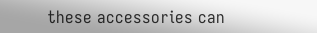these accessories can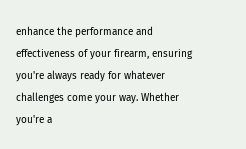enhance the performance and effectiveness of your firearm, ensuring you're always ready for whatever challenges come your way. Whether you're a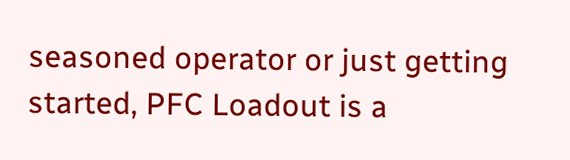seasoned operator or just getting started, PFC Loadout is a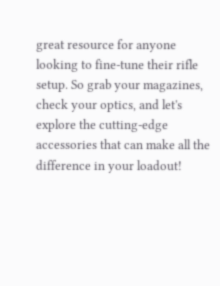great resource for anyone looking to fine-tune their rifle setup. So grab your magazines, check your optics, and let's explore the cutting-edge accessories that can make all the difference in your loadout!